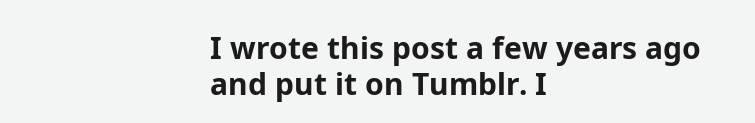I wrote this post a few years ago and put it on Tumblr. I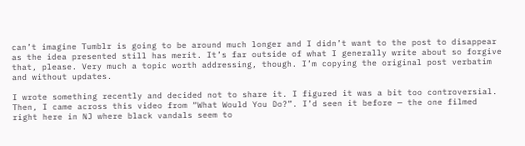can’t imagine Tumblr is going to be around much longer and I didn’t want to the post to disappear as the idea presented still has merit. It’s far outside of what I generally write about so forgive that, please. Very much a topic worth addressing, though. I’m copying the original post verbatim and without updates.

I wrote something recently and decided not to share it. I figured it was a bit too controversial. Then, I came across this video from “What Would You Do?”. I’d seen it before — the one filmed right here in NJ where black vandals seem to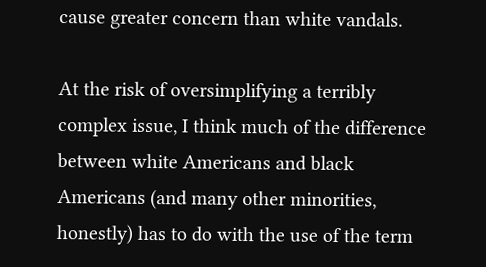cause greater concern than white vandals.

At the risk of oversimplifying a terribly complex issue, I think much of the difference between white Americans and black Americans (and many other minorities, honestly) has to do with the use of the term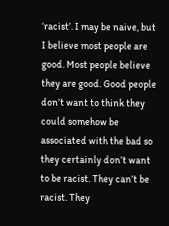‘racist’. I may be naive, but I believe most people are good. Most people believe they are good. Good people don’t want to think they could somehow be associated with the bad so they certainly don’t want to be racist. They can’t be racist. They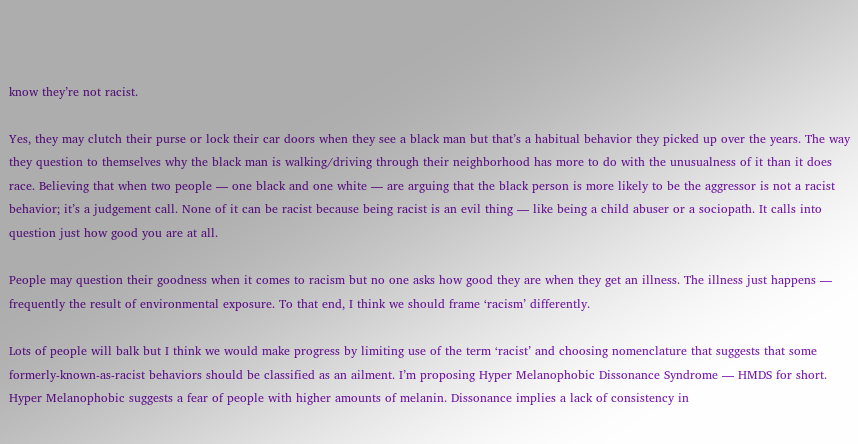know they’re not racist.

Yes, they may clutch their purse or lock their car doors when they see a black man but that’s a habitual behavior they picked up over the years. The way they question to themselves why the black man is walking/driving through their neighborhood has more to do with the unusualness of it than it does race. Believing that when two people — one black and one white — are arguing that the black person is more likely to be the aggressor is not a racist behavior; it’s a judgement call. None of it can be racist because being racist is an evil thing — like being a child abuser or a sociopath. It calls into question just how good you are at all.

People may question their goodness when it comes to racism but no one asks how good they are when they get an illness. The illness just happens — frequently the result of environmental exposure. To that end, I think we should frame ‘racism’ differently.

Lots of people will balk but I think we would make progress by limiting use of the term ‘racist’ and choosing nomenclature that suggests that some formerly-known-as-racist behaviors should be classified as an ailment. I’m proposing Hyper Melanophobic Dissonance Syndrome — HMDS for short. Hyper Melanophobic suggests a fear of people with higher amounts of melanin. Dissonance implies a lack of consistency in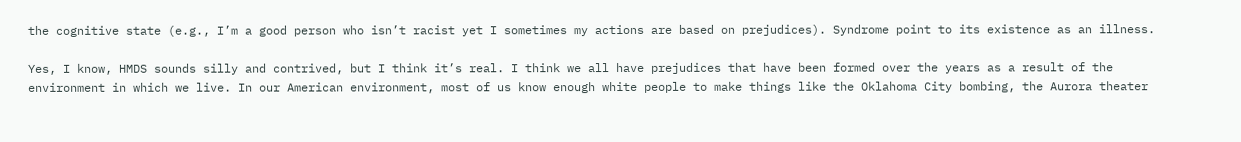the cognitive state (e.g., I’m a good person who isn’t racist yet I sometimes my actions are based on prejudices). Syndrome point to its existence as an illness.

Yes, I know, HMDS sounds silly and contrived, but I think it’s real. I think we all have prejudices that have been formed over the years as a result of the environment in which we live. In our American environment, most of us know enough white people to make things like the Oklahoma City bombing, the Aurora theater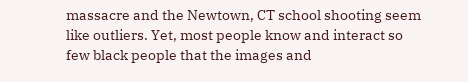massacre and the Newtown, CT school shooting seem like outliers. Yet, most people know and interact so few black people that the images and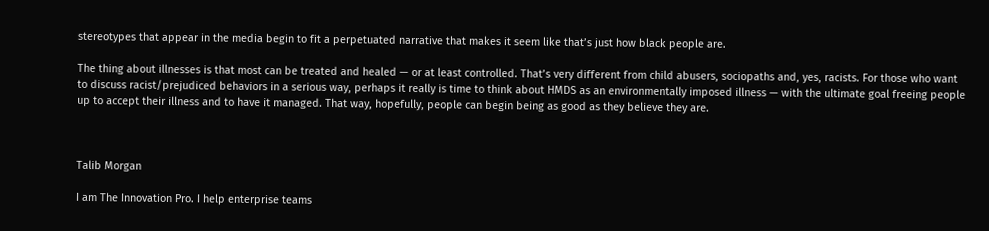stereotypes that appear in the media begin to fit a perpetuated narrative that makes it seem like that’s just how black people are.

The thing about illnesses is that most can be treated and healed — or at least controlled. That’s very different from child abusers, sociopaths and, yes, racists. For those who want to discuss racist/prejudiced behaviors in a serious way, perhaps it really is time to think about HMDS as an environmentally imposed illness — with the ultimate goal freeing people up to accept their illness and to have it managed. That way, hopefully, people can begin being as good as they believe they are.



Talib Morgan

I am The Innovation Pro. I help enterprise teams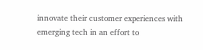innovate their customer experiences with emerging tech in an effort to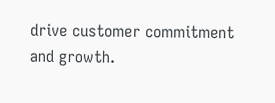drive customer commitment and growth.